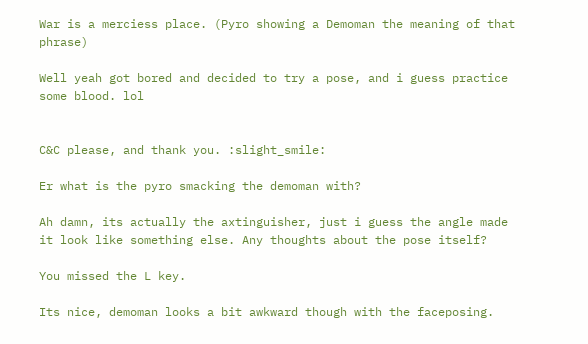War is a merciess place. (Pyro showing a Demoman the meaning of that phrase)

Well yeah got bored and decided to try a pose, and i guess practice some blood. lol


C&C please, and thank you. :slight_smile:

Er what is the pyro smacking the demoman with?

Ah damn, its actually the axtinguisher, just i guess the angle made it look like something else. Any thoughts about the pose itself?

You missed the L key.

Its nice, demoman looks a bit awkward though with the faceposing.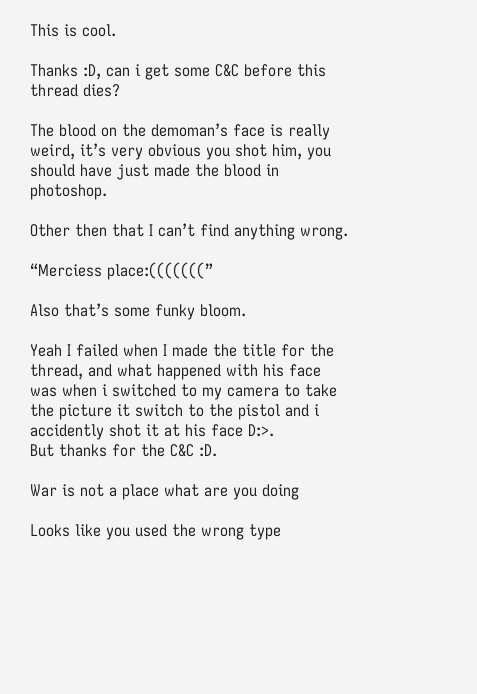This is cool.

Thanks :D, can i get some C&C before this thread dies?

The blood on the demoman’s face is really weird, it’s very obvious you shot him, you should have just made the blood in photoshop.

Other then that I can’t find anything wrong.

“Merciess place:(((((((”

Also that’s some funky bloom.

Yeah I failed when I made the title for the thread, and what happened with his face was when i switched to my camera to take the picture it switch to the pistol and i accidently shot it at his face D:>.
But thanks for the C&C :D.

War is not a place what are you doing

Looks like you used the wrong type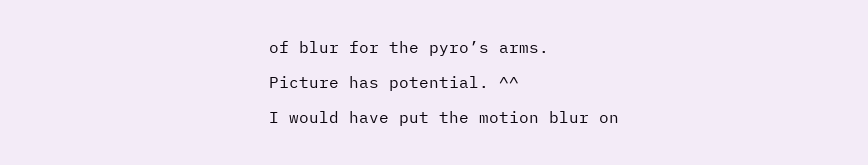of blur for the pyro’s arms.

Picture has potential. ^^

I would have put the motion blur on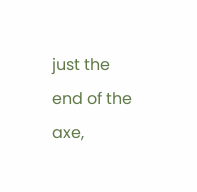just the end of the axe,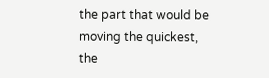the part that would be moving the quickest, the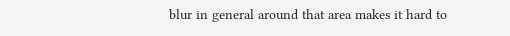blur in general around that area makes it hard to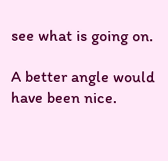see what is going on.

A better angle would have been nice.